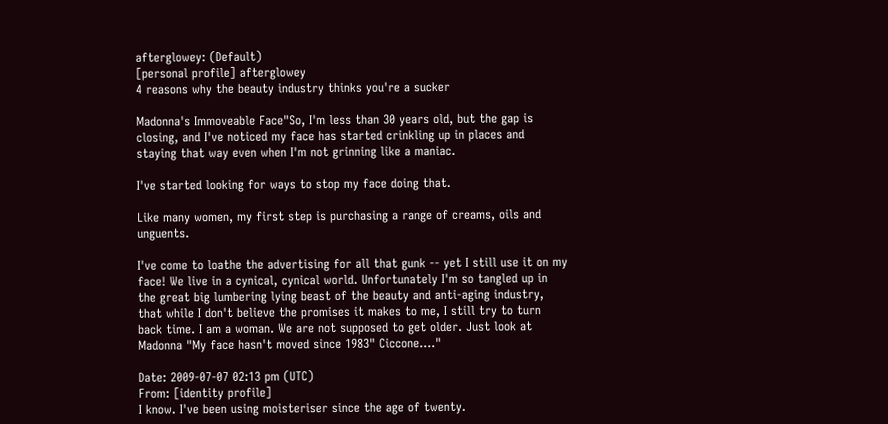afterglowey: (Default)
[personal profile] afterglowey
4 reasons why the beauty industry thinks you're a sucker

Madonna's Immoveable Face"So, I'm less than 30 years old, but the gap is closing, and I've noticed my face has started crinkling up in places and staying that way even when I'm not grinning like a maniac.

I've started looking for ways to stop my face doing that.

Like many women, my first step is purchasing a range of creams, oils and unguents.

I've come to loathe the advertising for all that gunk -- yet I still use it on my face! We live in a cynical, cynical world. Unfortunately I'm so tangled up in the great big lumbering lying beast of the beauty and anti-aging industry, that while I don't believe the promises it makes to me, I still try to turn back time. I am a woman. We are not supposed to get older. Just look at Madonna "My face hasn't moved since 1983" Ciccone...."

Date: 2009-07-07 02:13 pm (UTC)
From: [identity profile]
I know. I've been using moisteriser since the age of twenty.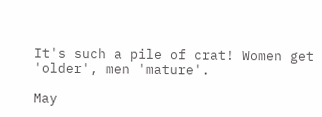It's such a pile of crat! Women get 'older', men 'mature'.

May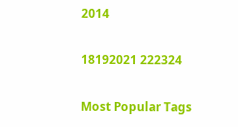2014

18192021 222324

Most Popular Tags